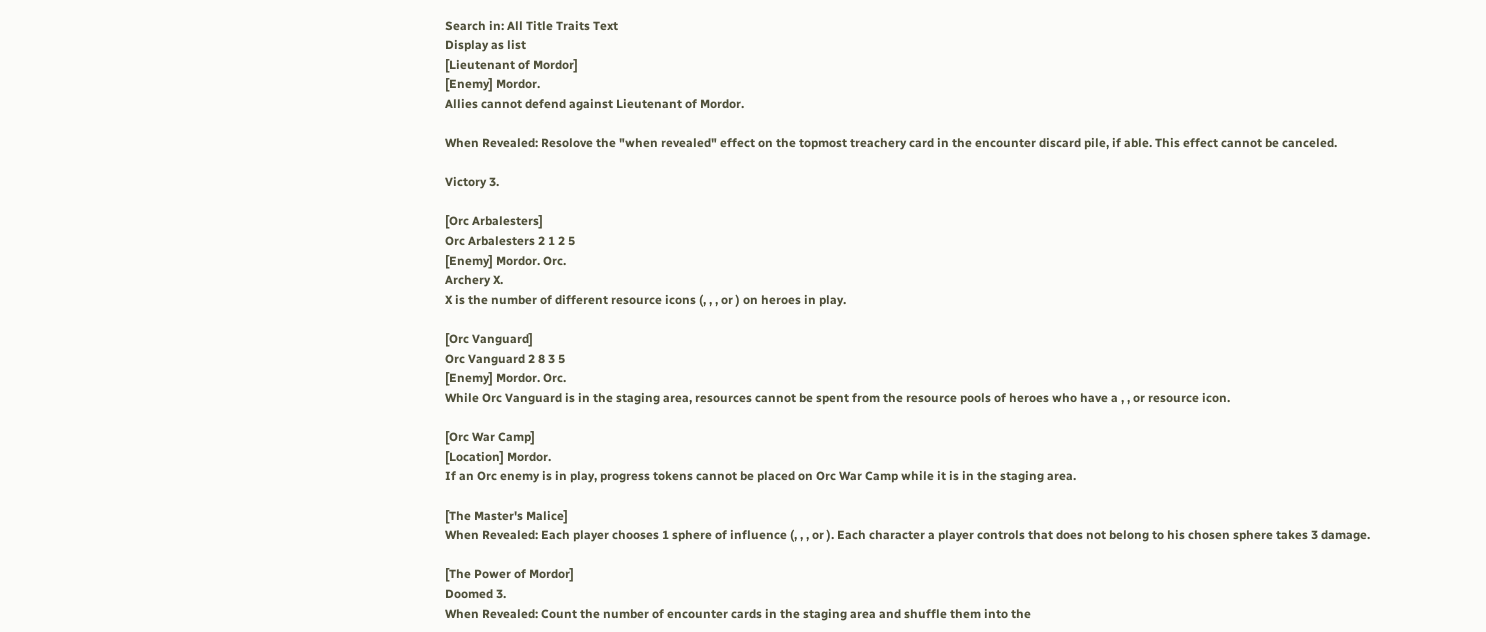Search in: All Title Traits Text
Display as list
[Lieutenant of Mordor]
[Enemy] Mordor.
Allies cannot defend against Lieutenant of Mordor.

When Revealed: Resolove the "when revealed" effect on the topmost treachery card in the encounter discard pile, if able. This effect cannot be canceled.

Victory 3.

[Orc Arbalesters]
Orc Arbalesters 2 1 2 5
[Enemy] Mordor. Orc.
Archery X.
X is the number of different resource icons (, , , or ) on heroes in play.

[Orc Vanguard]
Orc Vanguard 2 8 3 5
[Enemy] Mordor. Orc.
While Orc Vanguard is in the staging area, resources cannot be spent from the resource pools of heroes who have a , , or resource icon.

[Orc War Camp]
[Location] Mordor.
If an Orc enemy is in play, progress tokens cannot be placed on Orc War Camp while it is in the staging area.

[The Master's Malice]
When Revealed: Each player chooses 1 sphere of influence (, , , or ). Each character a player controls that does not belong to his chosen sphere takes 3 damage.

[The Power of Mordor]
Doomed 3.
When Revealed: Count the number of encounter cards in the staging area and shuffle them into the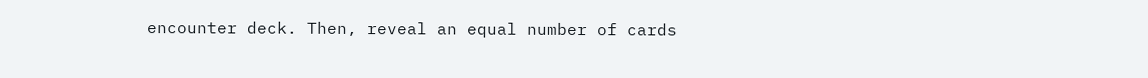encounter deck. Then, reveal an equal number of cards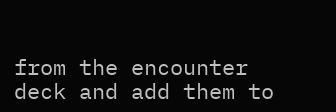from the encounter deck and add them to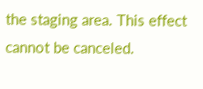the staging area. This effect cannot be canceled.